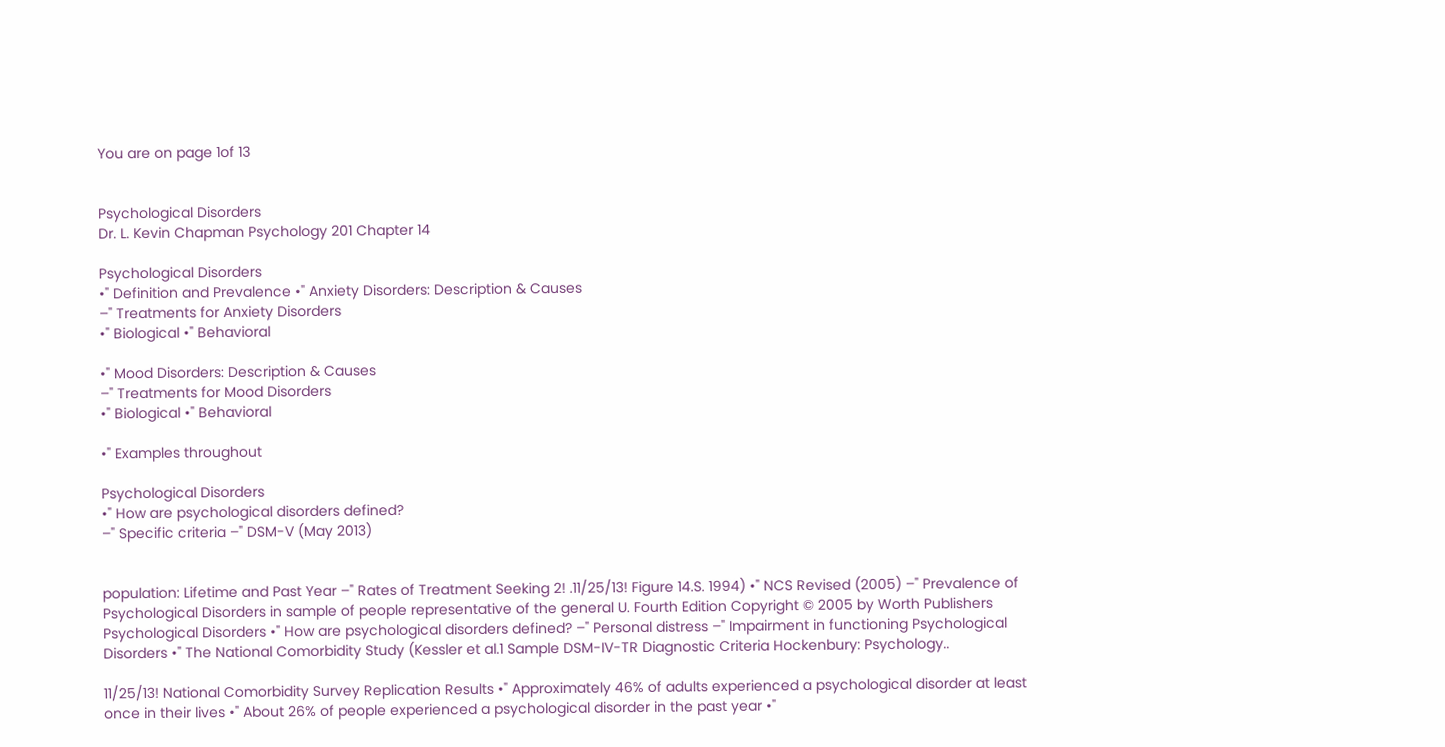You are on page 1of 13


Psychological Disorders
Dr. L. Kevin Chapman Psychology 201 Chapter 14

Psychological Disorders
•" Definition and Prevalence •" Anxiety Disorders: Description & Causes
–" Treatments for Anxiety Disorders
•" Biological •" Behavioral

•" Mood Disorders: Description & Causes
–" Treatments for Mood Disorders
•" Biological •" Behavioral

•" Examples throughout

Psychological Disorders
•" How are psychological disorders defined?
–" Specific criteria –" DSM-V (May 2013)


population: Lifetime and Past Year –" Rates of Treatment Seeking 2! .11/25/13! Figure 14.S. 1994) •" NCS Revised (2005) –" Prevalence of Psychological Disorders in sample of people representative of the general U. Fourth Edition Copyright © 2005 by Worth Publishers Psychological Disorders •" How are psychological disorders defined? –" Personal distress –" Impairment in functioning Psychological Disorders •" The National Comorbidity Study (Kessler et al.1 Sample DSM-IV-TR Diagnostic Criteria Hockenbury: Psychology..

11/25/13! National Comorbidity Survey Replication Results •" Approximately 46% of adults experienced a psychological disorder at least once in their lives •" About 26% of people experienced a psychological disorder in the past year •"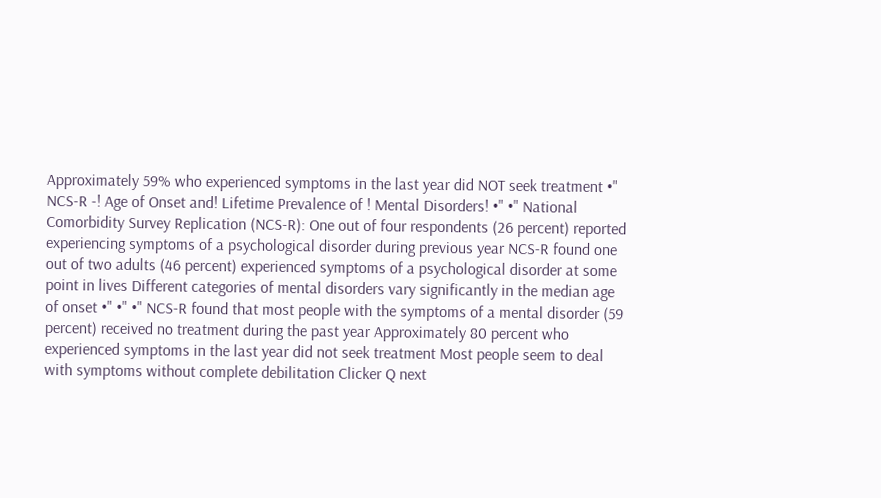Approximately 59% who experienced symptoms in the last year did NOT seek treatment •" NCS-R -! Age of Onset and! Lifetime Prevalence of ! Mental Disorders! •" •" National Comorbidity Survey Replication (NCS-R): One out of four respondents (26 percent) reported experiencing symptoms of a psychological disorder during previous year NCS-R found one out of two adults (46 percent) experienced symptoms of a psychological disorder at some point in lives Different categories of mental disorders vary significantly in the median age of onset •" •" •" NCS-R found that most people with the symptoms of a mental disorder (59 percent) received no treatment during the past year Approximately 80 percent who experienced symptoms in the last year did not seek treatment Most people seem to deal with symptoms without complete debilitation Clicker Q next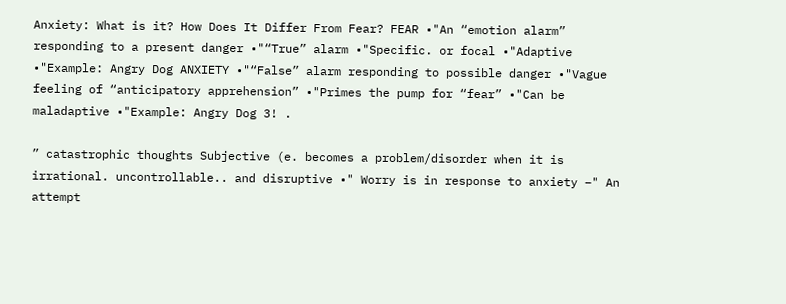Anxiety: What is it? How Does It Differ From Fear? FEAR •"An “emotion alarm” responding to a present danger •"“True” alarm •"Specific. or focal •"Adaptive •"Example: Angry Dog ANXIETY •"“False” alarm responding to possible danger •"Vague feeling of “anticipatory apprehension” •"Primes the pump for “fear” •"Can be maladaptive •"Example: Angry Dog 3! .

” catastrophic thoughts Subjective (e. becomes a problem/disorder when it is irrational. uncontrollable.. and disruptive •" Worry is in response to anxiety –" An attempt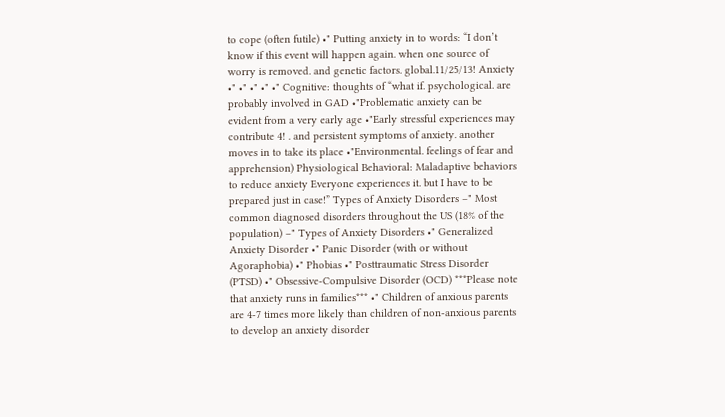to cope (often futile) •" Putting anxiety in to words: “I don’t know if this event will happen again. when one source of worry is removed. and genetic factors. global.11/25/13! Anxiety •" •" •" •" •" Cognitive: thoughts of “what if. psychological. are probably involved in GAD •"Problematic anxiety can be evident from a very early age •"Early stressful experiences may contribute 4! . and persistent symptoms of anxiety. another moves in to take its place •"Environmental. feelings of fear and apprehension) Physiological Behavioral: Maladaptive behaviors to reduce anxiety Everyone experiences it. but I have to be prepared just in case!” Types of Anxiety Disorders –" Most common diagnosed disorders throughout the US (18% of the population) –" Types of Anxiety Disorders •" Generalized Anxiety Disorder •" Panic Disorder (with or without Agoraphobia) •" Phobias •" Posttraumatic Stress Disorder (PTSD) •" Obsessive-Compulsive Disorder (OCD) ***Please note that anxiety runs in families*** •" Children of anxious parents are 4-7 times more likely than children of non-anxious parents to develop an anxiety disorder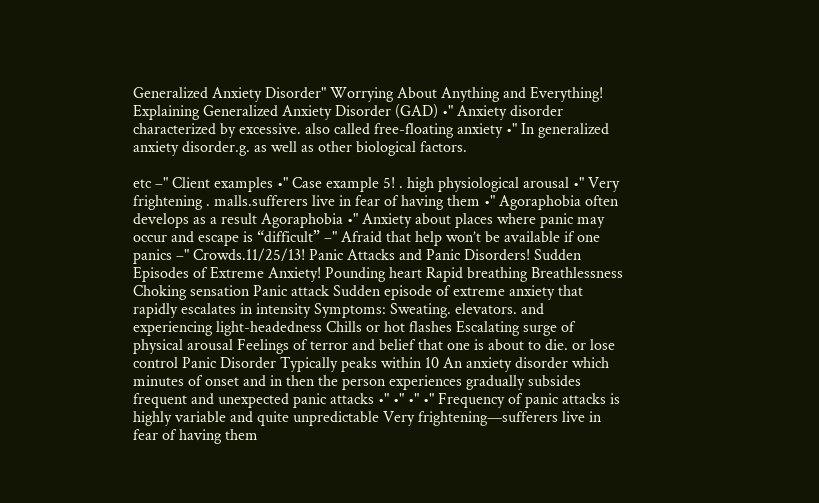Generalized Anxiety Disorder" Worrying About Anything and Everything! Explaining Generalized Anxiety Disorder (GAD) •" Anxiety disorder characterized by excessive. also called free-floating anxiety •" In generalized anxiety disorder.g. as well as other biological factors.

etc –" Client examples •" Case example 5! . high physiological arousal •" Very frightening . malls.sufferers live in fear of having them •" Agoraphobia often develops as a result Agoraphobia •" Anxiety about places where panic may occur and escape is “difficult” –" Afraid that help won’t be available if one panics –" Crowds.11/25/13! Panic Attacks and Panic Disorders! Sudden Episodes of Extreme Anxiety! Pounding heart Rapid breathing Breathlessness Choking sensation Panic attack Sudden episode of extreme anxiety that rapidly escalates in intensity Symptoms: Sweating. elevators. and experiencing light-headedness Chills or hot flashes Escalating surge of physical arousal Feelings of terror and belief that one is about to die. or lose control Panic Disorder Typically peaks within 10 An anxiety disorder which minutes of onset and in then the person experiences gradually subsides frequent and unexpected panic attacks •" •" •" •" Frequency of panic attacks is highly variable and quite unpredictable Very frightening—sufferers live in fear of having them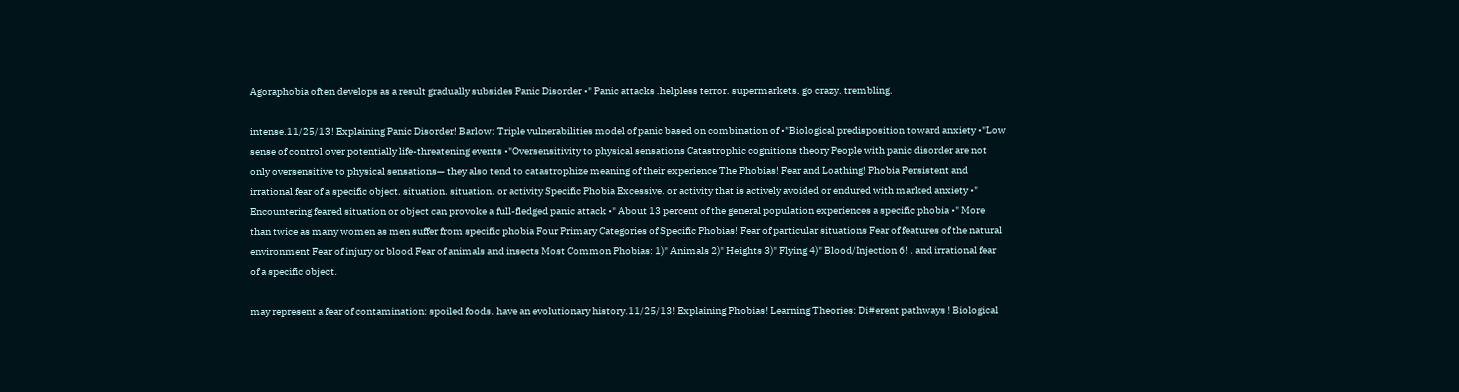Agoraphobia often develops as a result gradually subsides Panic Disorder •" Panic attacks .helpless terror. supermarkets. go crazy. trembling.

intense.11/25/13! Explaining Panic Disorder! Barlow: Triple vulnerabilities model of panic based on combination of •"Biological predisposition toward anxiety •"Low sense of control over potentially life-threatening events •"Oversensitivity to physical sensations Catastrophic cognitions theory People with panic disorder are not only oversensitive to physical sensations— they also tend to catastrophize meaning of their experience The Phobias! Fear and Loathing! Phobia Persistent and irrational fear of a specific object. situation. situation. or activity Specific Phobia Excessive. or activity that is actively avoided or endured with marked anxiety •" Encountering feared situation or object can provoke a full-fledged panic attack •" About 13 percent of the general population experiences a specific phobia •" More than twice as many women as men suffer from specific phobia Four Primary Categories of Specific Phobias! Fear of particular situations Fear of features of the natural environment Fear of injury or blood Fear of animals and insects Most Common Phobias: 1)" Animals 2)" Heights 3)" Flying 4)" Blood/Injection 6! . and irrational fear of a specific object.

may represent a fear of contamination: spoiled foods. have an evolutionary history.11/25/13! Explaining Phobias! Learning Theories: Di#erent pathways ! Biological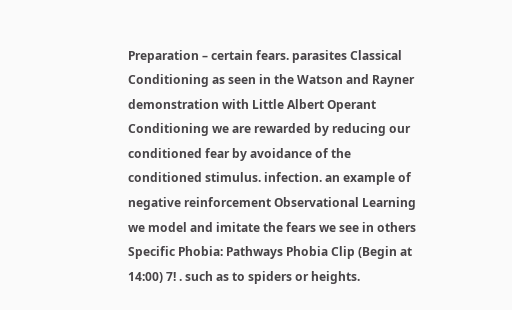Preparation – certain fears. parasites Classical Conditioning as seen in the Watson and Rayner demonstration with Little Albert Operant Conditioning we are rewarded by reducing our conditioned fear by avoidance of the conditioned stimulus. infection. an example of negative reinforcement Observational Learning we model and imitate the fears we see in others Specific Phobia: Pathways Phobia Clip (Begin at 14:00) 7! . such as to spiders or heights.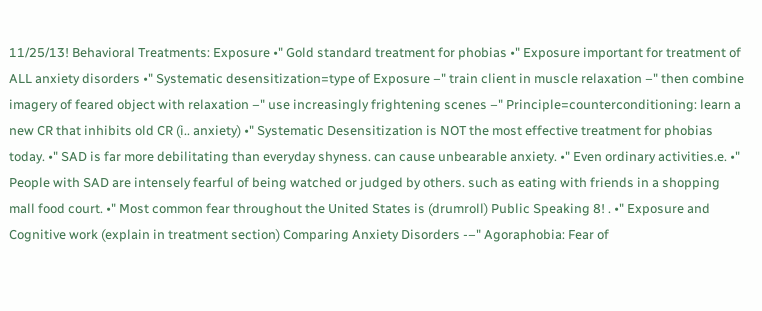11/25/13! Behavioral Treatments: Exposure •" Gold standard treatment for phobias •" Exposure important for treatment of ALL anxiety disorders •" Systematic desensitization=type of Exposure –" train client in muscle relaxation –" then combine imagery of feared object with relaxation –" use increasingly frightening scenes –" Principle=counterconditioning: learn a new CR that inhibits old CR (i.. anxiety) •" Systematic Desensitization is NOT the most effective treatment for phobias today. •" SAD is far more debilitating than everyday shyness. can cause unbearable anxiety. •" Even ordinary activities.e. •" People with SAD are intensely fearful of being watched or judged by others. such as eating with friends in a shopping mall food court. •" Most common fear throughout the United States is (drumroll) Public Speaking 8! . •" Exposure and Cognitive work (explain in treatment section) Comparing Anxiety Disorders -–" Agoraphobia: Fear of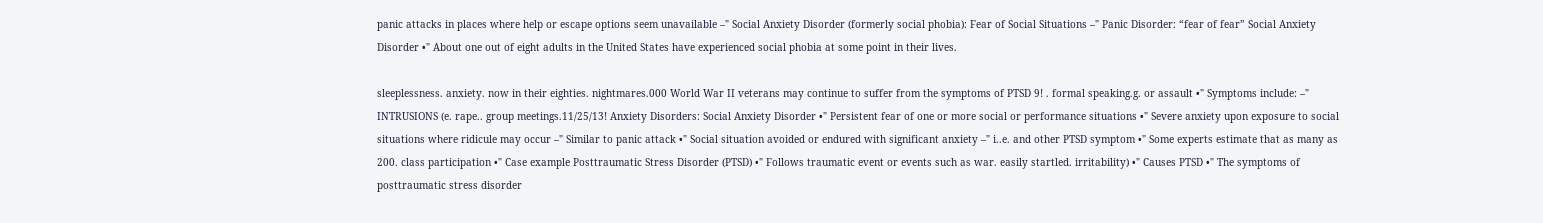panic attacks in places where help or escape options seem unavailable –" Social Anxiety Disorder (formerly social phobia): Fear of Social Situations –" Panic Disorder: “fear of fear” Social Anxiety Disorder •" About one out of eight adults in the United States have experienced social phobia at some point in their lives.

sleeplessness. anxiety. now in their eighties. nightmares.000 World War II veterans may continue to suffer from the symptoms of PTSD 9! . formal speaking.g. or assault •" Symptoms include: –" INTRUSIONS (e. rape.. group meetings.11/25/13! Anxiety Disorders: Social Anxiety Disorder •" Persistent fear of one or more social or performance situations •" Severe anxiety upon exposure to social situations where ridicule may occur –" Similar to panic attack •" Social situation avoided or endured with significant anxiety –" i..e. and other PTSD symptom •" Some experts estimate that as many as 200. class participation •" Case example Posttraumatic Stress Disorder (PTSD) •" Follows traumatic event or events such as war. easily startled. irritability) •" Causes PTSD •" The symptoms of posttraumatic stress disorder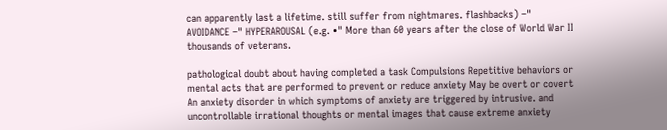can apparently last a lifetime. still suffer from nightmares. flashbacks) –" AVOIDANCE –" HYPERAROUSAL (e.g. •" More than 60 years after the close of World War II thousands of veterans.

pathological doubt about having completed a task Compulsions Repetitive behaviors or mental acts that are performed to prevent or reduce anxiety May be overt or covert An anxiety disorder in which symptoms of anxiety are triggered by intrusive. and uncontrollable irrational thoughts or mental images that cause extreme anxiety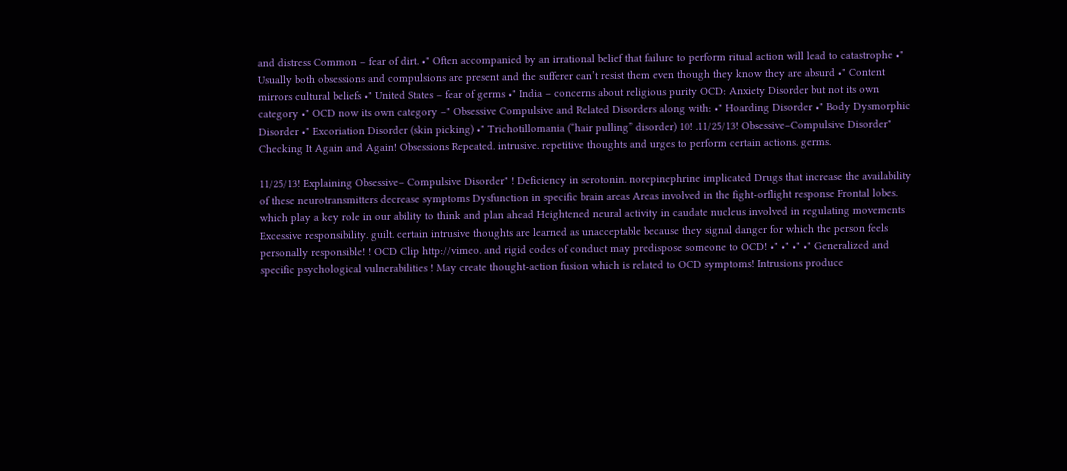and distress Common – fear of dirt. •" Often accompanied by an irrational belief that failure to perform ritual action will lead to catastrophe •" Usually both obsessions and compulsions are present and the sufferer can’t resist them even though they know they are absurd •" Content mirrors cultural beliefs •" United States – fear of germs •" India – concerns about religious purity OCD: Anxiety Disorder but not its own category •" OCD now its own category –" Obsessive Compulsive and Related Disorders along with: •" Hoarding Disorder •" Body Dysmorphic Disorder •" Excoriation Disorder (skin picking) •" Trichotillomania (“hair pulling” disorder) 10! .11/25/13! Obsessive–Compulsive Disorder" Checking It Again and Again! Obsessions Repeated. intrusive. repetitive thoughts and urges to perform certain actions. germs.

11/25/13! Explaining Obsessive– Compulsive Disorder" ! Deficiency in serotonin. norepinephrine implicated Drugs that increase the availability of these neurotransmitters decrease symptoms Dysfunction in specific brain areas Areas involved in the fight-orflight response Frontal lobes. which play a key role in our ability to think and plan ahead Heightened neural activity in caudate nucleus involved in regulating movements Excessive responsibility. guilt. certain intrusive thoughts are learned as unacceptable because they signal danger for which the person feels personally responsible! ! OCD Clip http://vimeo. and rigid codes of conduct may predispose someone to OCD! •" •" •" •" Generalized and specific psychological vulnerabilities ! May create thought-action fusion which is related to OCD symptoms! Intrusions produce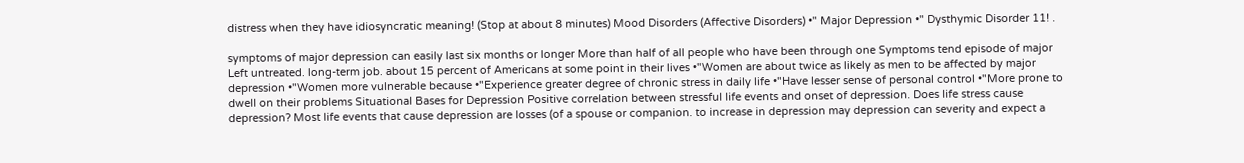distress when they have idiosyncratic meaning! (Stop at about 8 minutes) Mood Disorders (Affective Disorders) •" Major Depression •" Dysthymic Disorder 11! .

symptoms of major depression can easily last six months or longer More than half of all people who have been through one Symptoms tend episode of major Left untreated. long-term job. about 15 percent of Americans at some point in their lives •"Women are about twice as likely as men to be affected by major depression •"Women more vulnerable because •"Experience greater degree of chronic stress in daily life •"Have lesser sense of personal control •"More prone to dwell on their problems Situational Bases for Depression Positive correlation between stressful life events and onset of depression. Does life stress cause depression? Most life events that cause depression are losses (of a spouse or companion. to increase in depression may depression can severity and expect a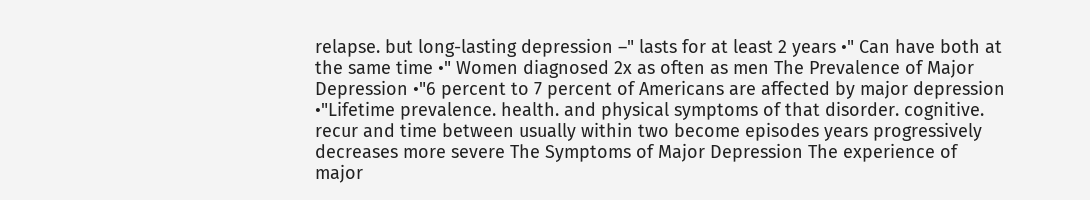relapse. but long-lasting depression –" lasts for at least 2 years •" Can have both at the same time •" Women diagnosed 2x as often as men The Prevalence of Major Depression •"6 percent to 7 percent of Americans are affected by major depression •"Lifetime prevalence. health. and physical symptoms of that disorder. cognitive. recur and time between usually within two become episodes years progressively decreases more severe The Symptoms of Major Depression The experience of major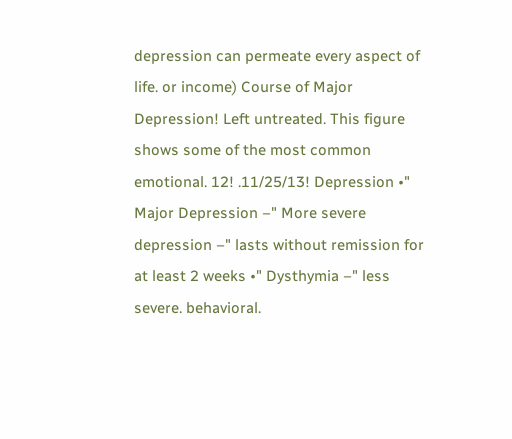depression can permeate every aspect of life. or income) Course of Major Depression! Left untreated. This figure shows some of the most common emotional. 12! .11/25/13! Depression •" Major Depression –" More severe depression –" lasts without remission for at least 2 weeks •" Dysthymia –" less severe. behavioral.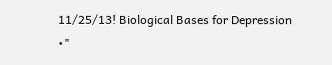11/25/13! Biological Bases for Depression •"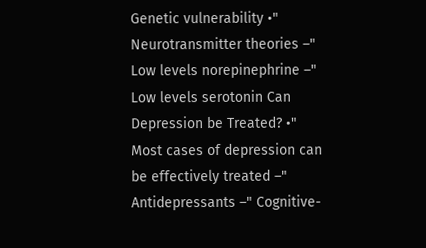Genetic vulnerability •" Neurotransmitter theories –" Low levels norepinephrine –" Low levels serotonin Can Depression be Treated? •" Most cases of depression can be effectively treated –" Antidepressants –" Cognitive-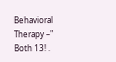Behavioral Therapy –" Both 13! .